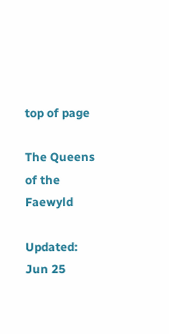top of page

The Queens of the Faewyld

Updated: Jun 25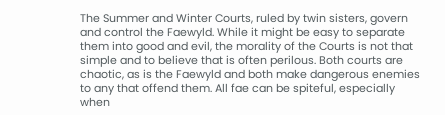The Summer and Winter Courts, ruled by twin sisters, govern and control the Faewyld. While it might be easy to separate them into good and evil, the morality of the Courts is not that simple and to believe that is often perilous. Both courts are chaotic, as is the Faewyld and both make dangerous enemies to any that offend them. All fae can be spiteful, especially when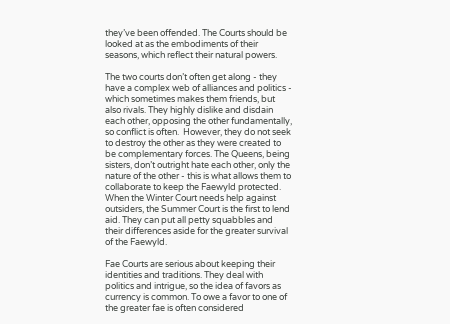they’ve been offended. The Courts should be looked at as the embodiments of their seasons, which reflect their natural powers.

The two courts don’t often get along - they have a complex web of alliances and politics - which sometimes makes them friends, but also rivals. They highly dislike and disdain each other, opposing the other fundamentally, so conflict is often.  However, they do not seek to destroy the other as they were created to be complementary forces. The Queens, being sisters, don’t outright hate each other, only the nature of the other - this is what allows them to collaborate to keep the Faewyld protected. When the Winter Court needs help against outsiders, the Summer Court is the first to lend aid. They can put all petty squabbles and their differences aside for the greater survival of the Faewyld.

Fae Courts are serious about keeping their identities and traditions. They deal with politics and intrigue, so the idea of favors as currency is common. To owe a favor to one of the greater fae is often considered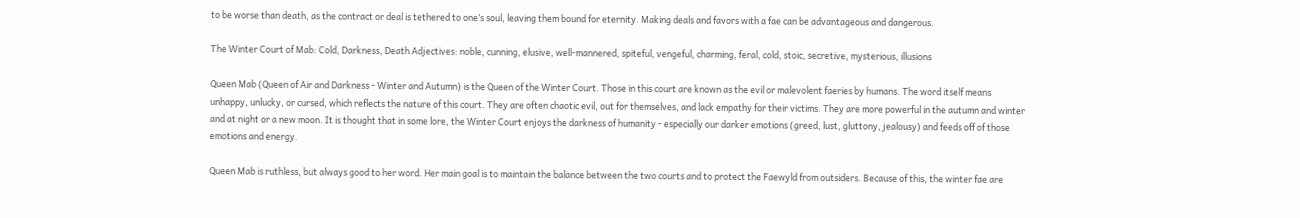to be worse than death, as the contract or deal is tethered to one’s soul, leaving them bound for eternity. Making deals and favors with a fae can be advantageous and dangerous.

The Winter Court of Mab: Cold, Darkness, Death Adjectives: noble, cunning, elusive, well-mannered, spiteful, vengeful, charming, feral, cold, stoic, secretive, mysterious, illusions

Queen Mab (Queen of Air and Darkness - Winter and Autumn) is the Queen of the Winter Court. Those in this court are known as the evil or malevolent faeries by humans. The word itself means unhappy, unlucky, or cursed, which reflects the nature of this court. They are often chaotic evil, out for themselves, and lack empathy for their victims. They are more powerful in the autumn and winter and at night or a new moon. It is thought that in some lore, the Winter Court enjoys the darkness of humanity - especially our darker emotions (greed, lust, gluttony, jealousy) and feeds off of those emotions and energy.

Queen Mab is ruthless, but always good to her word. Her main goal is to maintain the balance between the two courts and to protect the Faewyld from outsiders. Because of this, the winter fae are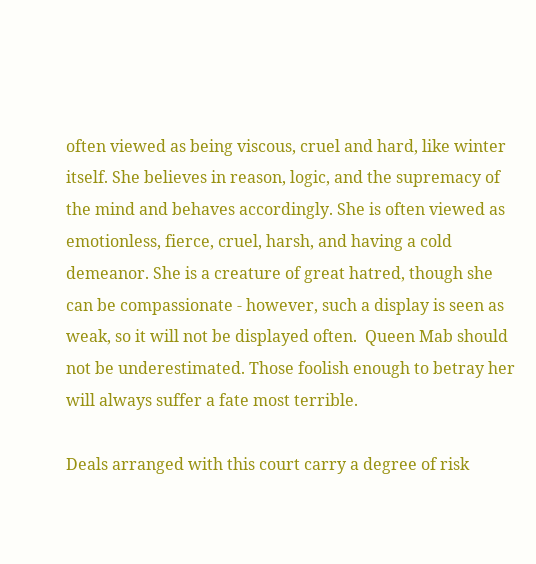often viewed as being viscous, cruel and hard, like winter itself. She believes in reason, logic, and the supremacy of the mind and behaves accordingly. She is often viewed as emotionless, fierce, cruel, harsh, and having a cold demeanor. She is a creature of great hatred, though she can be compassionate - however, such a display is seen as weak, so it will not be displayed often.  Queen Mab should not be underestimated. Those foolish enough to betray her will always suffer a fate most terrible.

Deals arranged with this court carry a degree of risk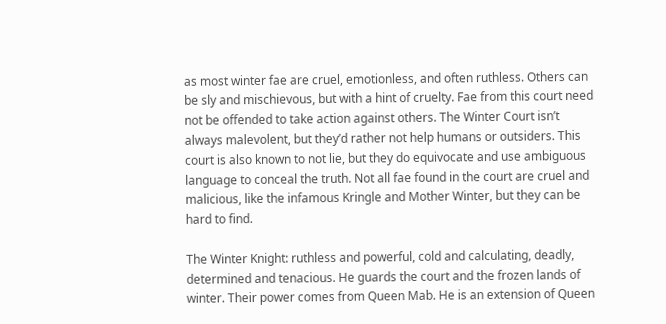as most winter fae are cruel, emotionless, and often ruthless. Others can be sly and mischievous, but with a hint of cruelty. Fae from this court need not be offended to take action against others. The Winter Court isn’t always malevolent, but they’d rather not help humans or outsiders. This court is also known to not lie, but they do equivocate and use ambiguous language to conceal the truth. Not all fae found in the court are cruel and malicious, like the infamous Kringle and Mother Winter, but they can be hard to find.

The Winter Knight: ruthless and powerful, cold and calculating, deadly, determined and tenacious. He guards the court and the frozen lands of winter. Their power comes from Queen Mab. He is an extension of Queen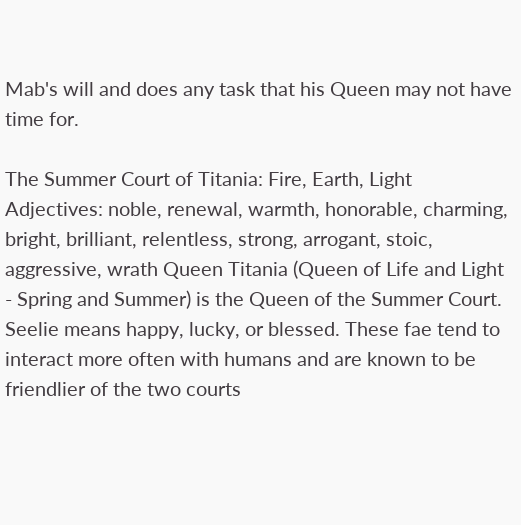Mab's will and does any task that his Queen may not have time for.

The Summer Court of Titania: Fire, Earth, Light Adjectives: noble, renewal, warmth, honorable, charming, bright, brilliant, relentless, strong, arrogant, stoic, aggressive, wrath Queen Titania (Queen of Life and Light - Spring and Summer) is the Queen of the Summer Court. Seelie means happy, lucky, or blessed. These fae tend to interact more often with humans and are known to be friendlier of the two courts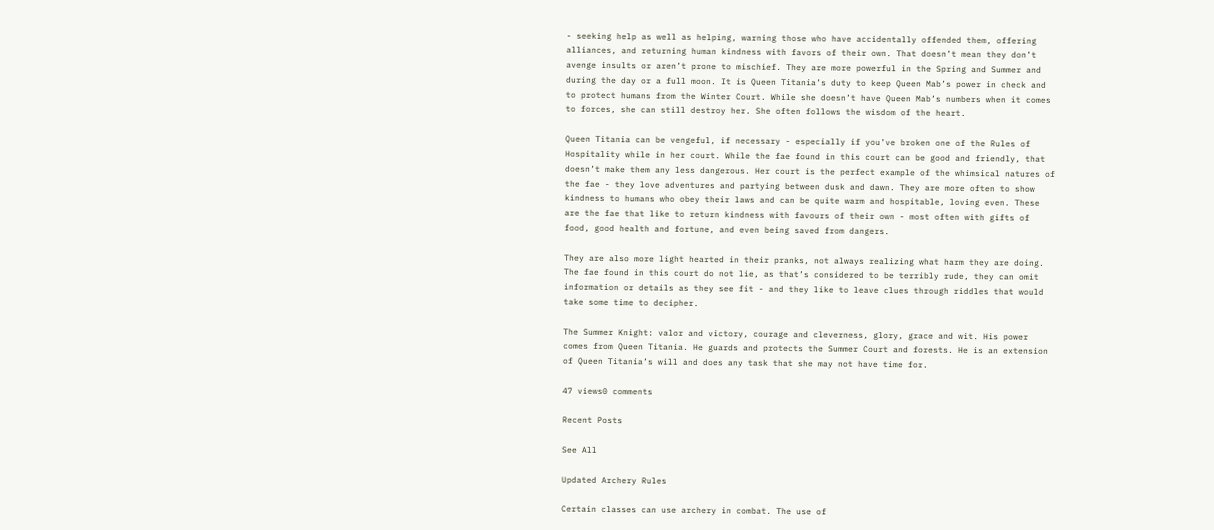- seeking help as well as helping, warning those who have accidentally offended them, offering alliances, and returning human kindness with favors of their own. That doesn’t mean they don’t avenge insults or aren’t prone to mischief. They are more powerful in the Spring and Summer and during the day or a full moon. It is Queen Titania’s duty to keep Queen Mab’s power in check and to protect humans from the Winter Court. While she doesn’t have Queen Mab’s numbers when it comes to forces, she can still destroy her. She often follows the wisdom of the heart.

Queen Titania can be vengeful, if necessary - especially if you’ve broken one of the Rules of Hospitality while in her court. While the fae found in this court can be good and friendly, that doesn’t make them any less dangerous. Her court is the perfect example of the whimsical natures of the fae - they love adventures and partying between dusk and dawn. They are more often to show kindness to humans who obey their laws and can be quite warm and hospitable, loving even. These are the fae that like to return kindness with favours of their own - most often with gifts of food, good health and fortune, and even being saved from dangers.

They are also more light hearted in their pranks, not always realizing what harm they are doing. The fae found in this court do not lie, as that’s considered to be terribly rude, they can omit information or details as they see fit - and they like to leave clues through riddles that would take some time to decipher.

The Summer Knight: valor and victory, courage and cleverness, glory, grace and wit. His power comes from Queen Titania. He guards and protects the Summer Court and forests. He is an extension of Queen Titania’s will and does any task that she may not have time for.

47 views0 comments

Recent Posts

See All

Updated Archery Rules

Certain classes can use archery in combat. The use of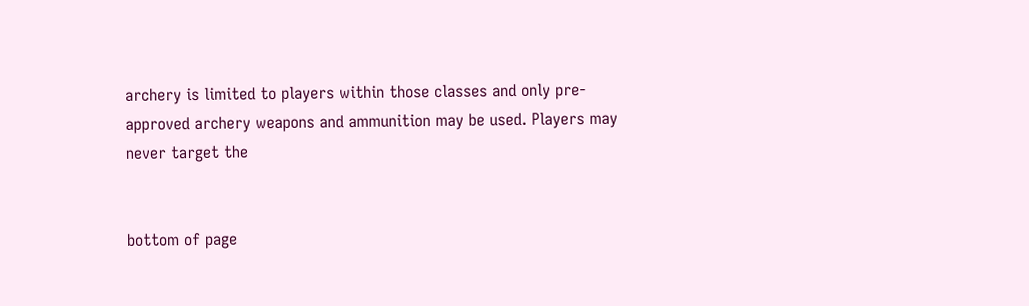archery is limited to players within those classes and only pre-approved archery weapons and ammunition may be used. Players may never target the


bottom of page